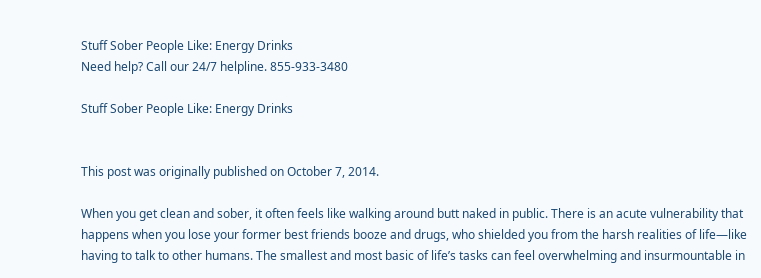Stuff Sober People Like: Energy Drinks
Need help? Call our 24/7 helpline. 855-933-3480

Stuff Sober People Like: Energy Drinks


This post was originally published on October 7, 2014.

When you get clean and sober, it often feels like walking around butt naked in public. There is an acute vulnerability that happens when you lose your former best friends booze and drugs, who shielded you from the harsh realities of life—like having to talk to other humans. The smallest and most basic of life’s tasks can feel overwhelming and insurmountable in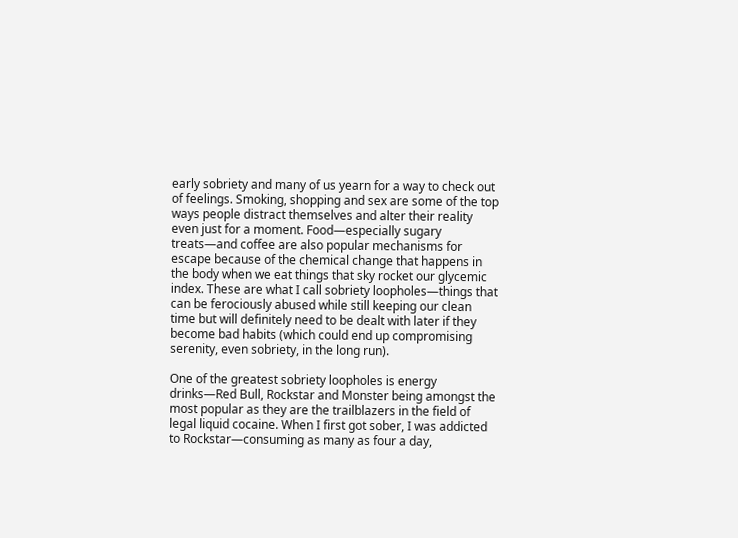early sobriety and many of us yearn for a way to check out of feelings. Smoking, shopping and sex are some of the top ways people distract themselves and alter their reality even just for a moment. Food—especially sugary treats—and coffee are also popular mechanisms for escape because of the chemical change that happens in the body when we eat things that sky rocket our glycemic index. These are what I call sobriety loopholes—things that can be ferociously abused while still keeping our clean time but will definitely need to be dealt with later if they become bad habits (which could end up compromising serenity, even sobriety, in the long run).

One of the greatest sobriety loopholes is energy drinks—Red Bull, Rockstar and Monster being amongst the most popular as they are the trailblazers in the field of legal liquid cocaine. When I first got sober, I was addicted to Rockstar—consuming as many as four a day,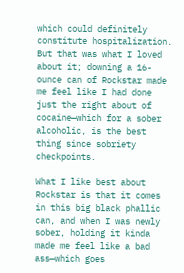which could definitely constitute hospitalization. But that was what I loved about it; downing a 16-ounce can of Rockstar made me feel like I had done just the right about of cocaine—which for a sober alcoholic, is the best thing since sobriety checkpoints.

What I like best about Rockstar is that it comes in this big black phallic can, and when I was newly sober, holding it kinda made me feel like a bad ass—which goes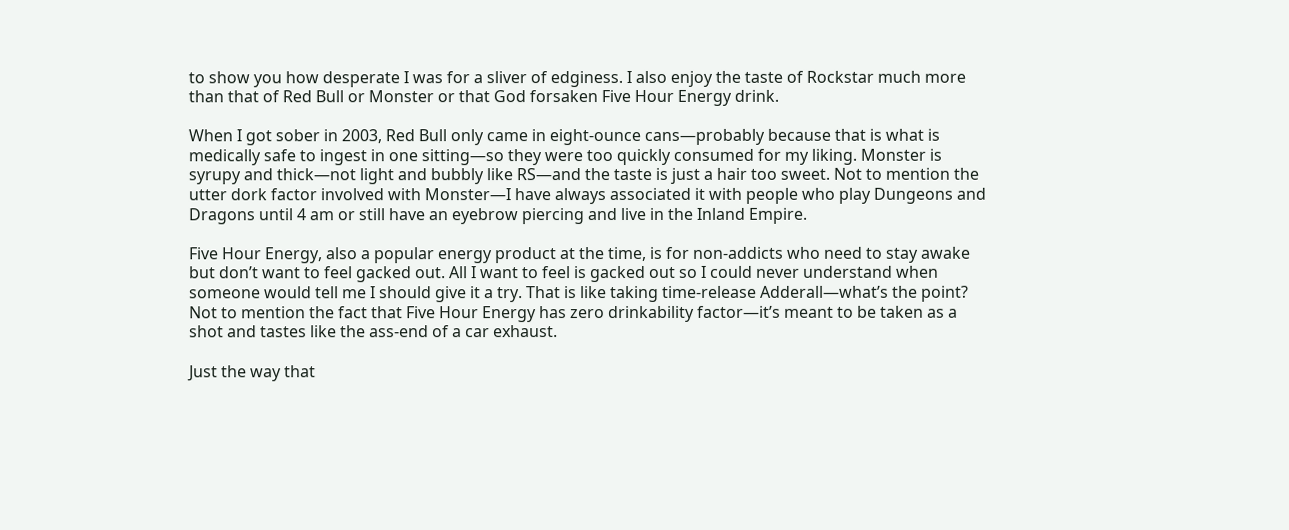to show you how desperate I was for a sliver of edginess. I also enjoy the taste of Rockstar much more than that of Red Bull or Monster or that God forsaken Five Hour Energy drink.

When I got sober in 2003, Red Bull only came in eight-ounce cans—probably because that is what is medically safe to ingest in one sitting—so they were too quickly consumed for my liking. Monster is syrupy and thick—not light and bubbly like RS—and the taste is just a hair too sweet. Not to mention the utter dork factor involved with Monster—I have always associated it with people who play Dungeons and Dragons until 4 am or still have an eyebrow piercing and live in the Inland Empire.

Five Hour Energy, also a popular energy product at the time, is for non-addicts who need to stay awake but don’t want to feel gacked out. All I want to feel is gacked out so I could never understand when someone would tell me I should give it a try. That is like taking time-release Adderall—what’s the point? Not to mention the fact that Five Hour Energy has zero drinkability factor—it’s meant to be taken as a shot and tastes like the ass-end of a car exhaust.

Just the way that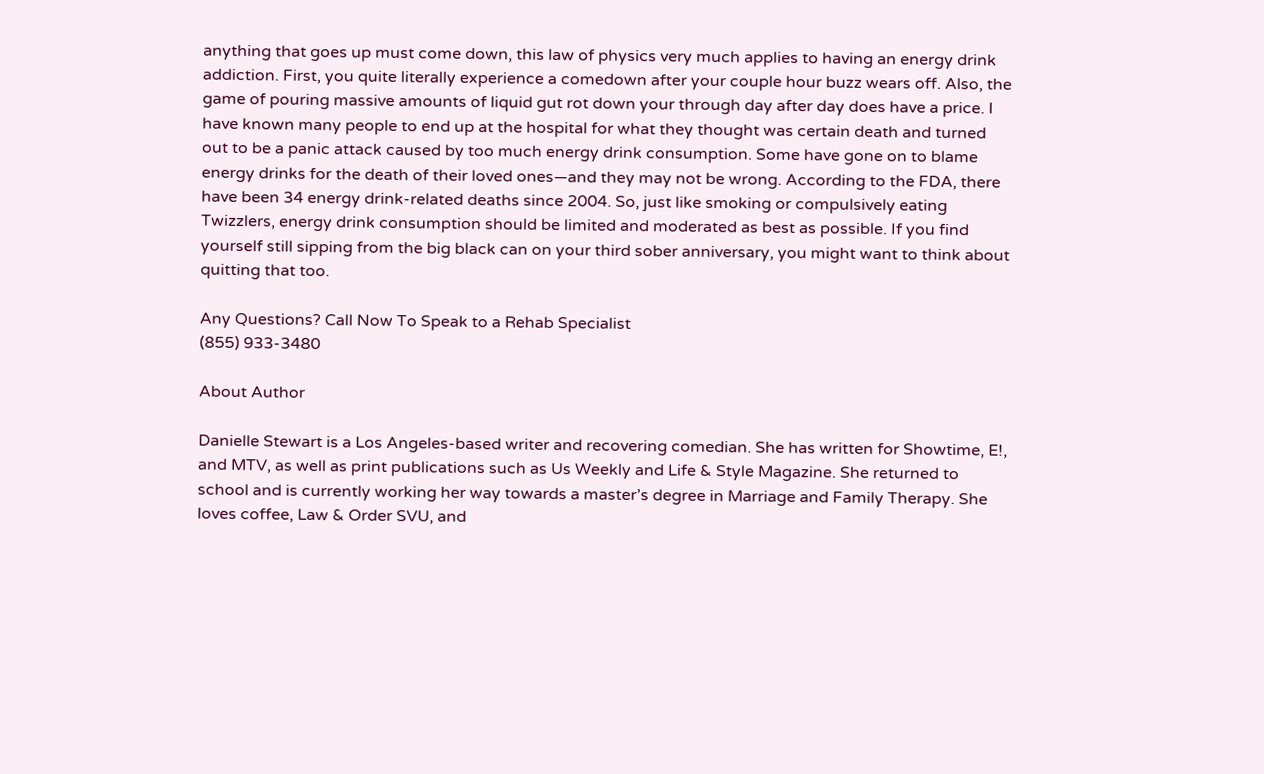anything that goes up must come down, this law of physics very much applies to having an energy drink addiction. First, you quite literally experience a comedown after your couple hour buzz wears off. Also, the game of pouring massive amounts of liquid gut rot down your through day after day does have a price. I have known many people to end up at the hospital for what they thought was certain death and turned out to be a panic attack caused by too much energy drink consumption. Some have gone on to blame energy drinks for the death of their loved ones—and they may not be wrong. According to the FDA, there have been 34 energy drink-related deaths since 2004. So, just like smoking or compulsively eating Twizzlers, energy drink consumption should be limited and moderated as best as possible. If you find yourself still sipping from the big black can on your third sober anniversary, you might want to think about quitting that too.

Any Questions? Call Now To Speak to a Rehab Specialist
(855) 933-3480

About Author

Danielle Stewart is a Los Angeles-based writer and recovering comedian. She has written for Showtime, E!, and MTV, as well as print publications such as Us Weekly and Life & Style Magazine. She returned to school and is currently working her way towards a master’s degree in Marriage and Family Therapy. She loves coffee, Law & Order SVU, and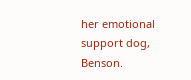her emotional support dog, Benson.